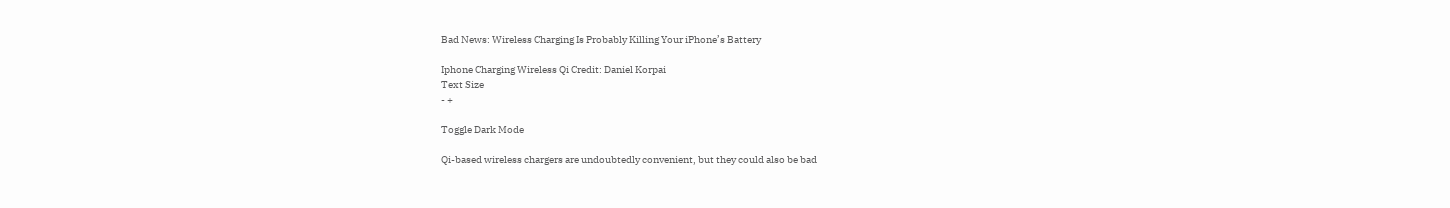Bad News: Wireless Charging Is Probably Killing Your iPhone’s Battery

Iphone Charging Wireless Qi Credit: Daniel Korpai
Text Size
- +

Toggle Dark Mode

Qi-based wireless chargers are undoubtedly convenient, but they could also be bad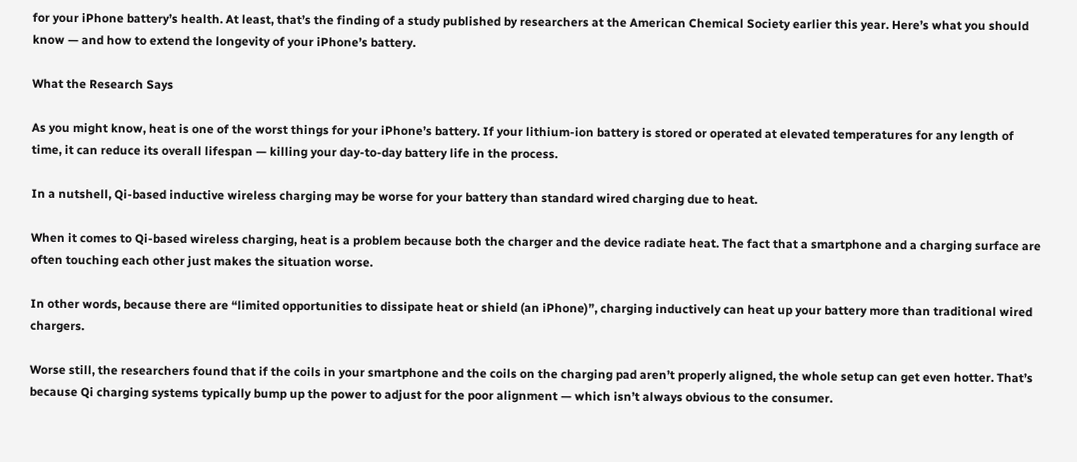for your iPhone battery’s health. At least, that’s the finding of a study published by researchers at the American Chemical Society earlier this year. Here’s what you should know — and how to extend the longevity of your iPhone’s battery.

What the Research Says

As you might know, heat is one of the worst things for your iPhone’s battery. If your lithium-ion battery is stored or operated at elevated temperatures for any length of time, it can reduce its overall lifespan — killing your day-to-day battery life in the process.

In a nutshell, Qi-based inductive wireless charging may be worse for your battery than standard wired charging due to heat.

When it comes to Qi-based wireless charging, heat is a problem because both the charger and the device radiate heat. The fact that a smartphone and a charging surface are often touching each other just makes the situation worse.

In other words, because there are “limited opportunities to dissipate heat or shield (an iPhone)”, charging inductively can heat up your battery more than traditional wired chargers.

Worse still, the researchers found that if the coils in your smartphone and the coils on the charging pad aren’t properly aligned, the whole setup can get even hotter. That’s because Qi charging systems typically bump up the power to adjust for the poor alignment — which isn’t always obvious to the consumer.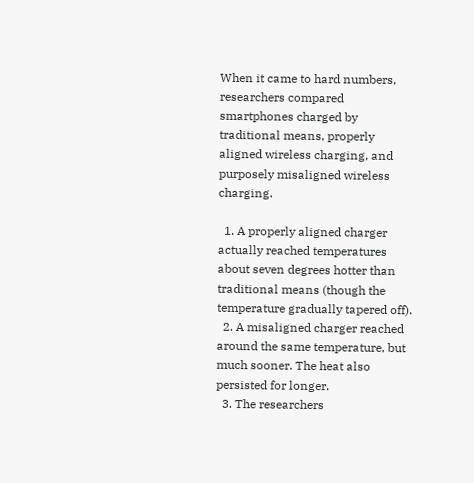When it came to hard numbers, researchers compared smartphones charged by traditional means, properly aligned wireless charging, and purposely misaligned wireless charging.

  1. A properly aligned charger actually reached temperatures about seven degrees hotter than traditional means (though the temperature gradually tapered off).
  2. A misaligned charger reached around the same temperature, but much sooner. The heat also persisted for longer.
  3. The researchers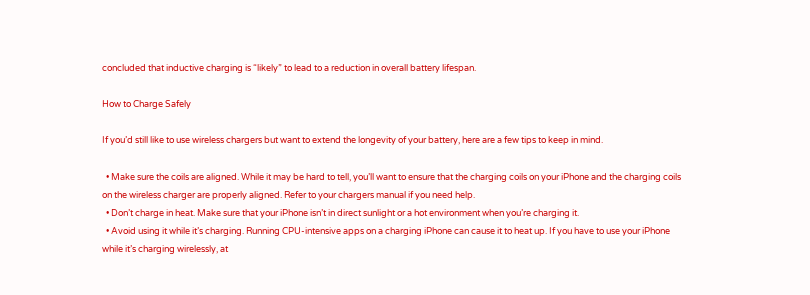concluded that inductive charging is “likely” to lead to a reduction in overall battery lifespan.

How to Charge Safely

If you’d still like to use wireless chargers but want to extend the longevity of your battery, here are a few tips to keep in mind.

  • Make sure the coils are aligned. While it may be hard to tell, you’ll want to ensure that the charging coils on your iPhone and the charging coils on the wireless charger are properly aligned. Refer to your chargers manual if you need help.
  • Don’t charge in heat. Make sure that your iPhone isn’t in direct sunlight or a hot environment when you’re charging it.
  • Avoid using it while it’s charging. Running CPU-intensive apps on a charging iPhone can cause it to heat up. If you have to use your iPhone while it’s charging wirelessly, at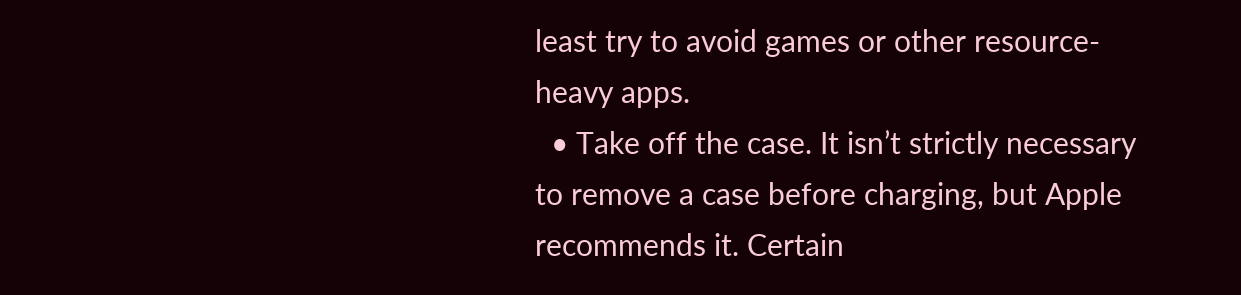least try to avoid games or other resource-heavy apps.
  • Take off the case. It isn’t strictly necessary to remove a case before charging, but Apple recommends it. Certain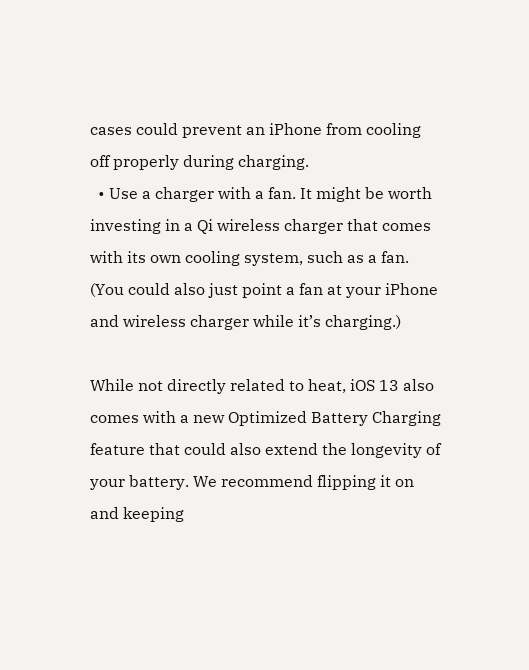cases could prevent an iPhone from cooling off properly during charging.
  • Use a charger with a fan. It might be worth investing in a Qi wireless charger that comes with its own cooling system, such as a fan. (You could also just point a fan at your iPhone and wireless charger while it’s charging.)

While not directly related to heat, iOS 13 also comes with a new Optimized Battery Charging feature that could also extend the longevity of your battery. We recommend flipping it on and keeping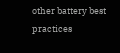other battery best practices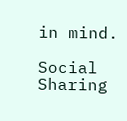in mind.

Social Sharing